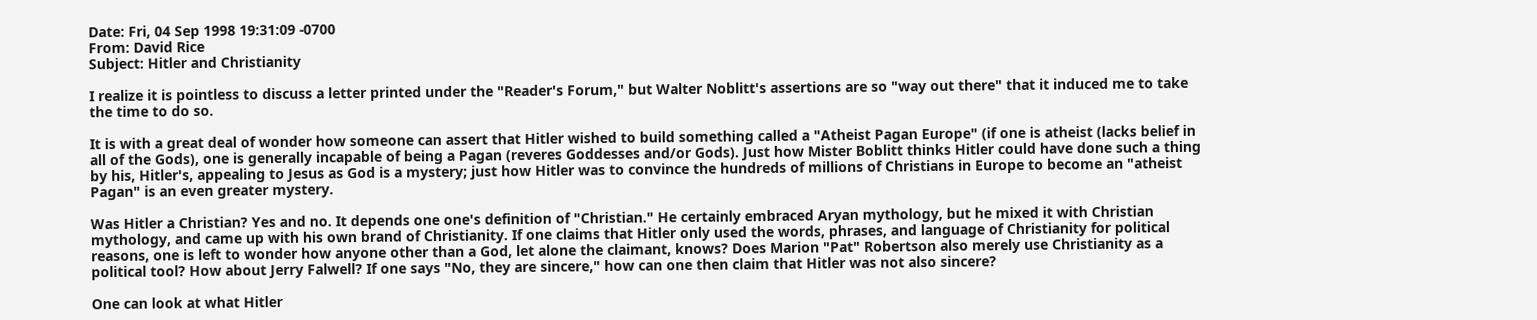Date: Fri, 04 Sep 1998 19:31:09 -0700
From: David Rice
Subject: Hitler and Christianity

I realize it is pointless to discuss a letter printed under the "Reader's Forum," but Walter Noblitt's assertions are so "way out there" that it induced me to take the time to do so.

It is with a great deal of wonder how someone can assert that Hitler wished to build something called a "Atheist Pagan Europe" (if one is atheist (lacks belief in all of the Gods), one is generally incapable of being a Pagan (reveres Goddesses and/or Gods). Just how Mister Boblitt thinks Hitler could have done such a thing by his, Hitler's, appealing to Jesus as God is a mystery; just how Hitler was to convince the hundreds of millions of Christians in Europe to become an "atheist Pagan" is an even greater mystery.

Was Hitler a Christian? Yes and no. It depends one one's definition of "Christian." He certainly embraced Aryan mythology, but he mixed it with Christian mythology, and came up with his own brand of Christianity. If one claims that Hitler only used the words, phrases, and language of Christianity for political reasons, one is left to wonder how anyone other than a God, let alone the claimant, knows? Does Marion "Pat" Robertson also merely use Christianity as a political tool? How about Jerry Falwell? If one says "No, they are sincere," how can one then claim that Hitler was not also sincere?

One can look at what Hitler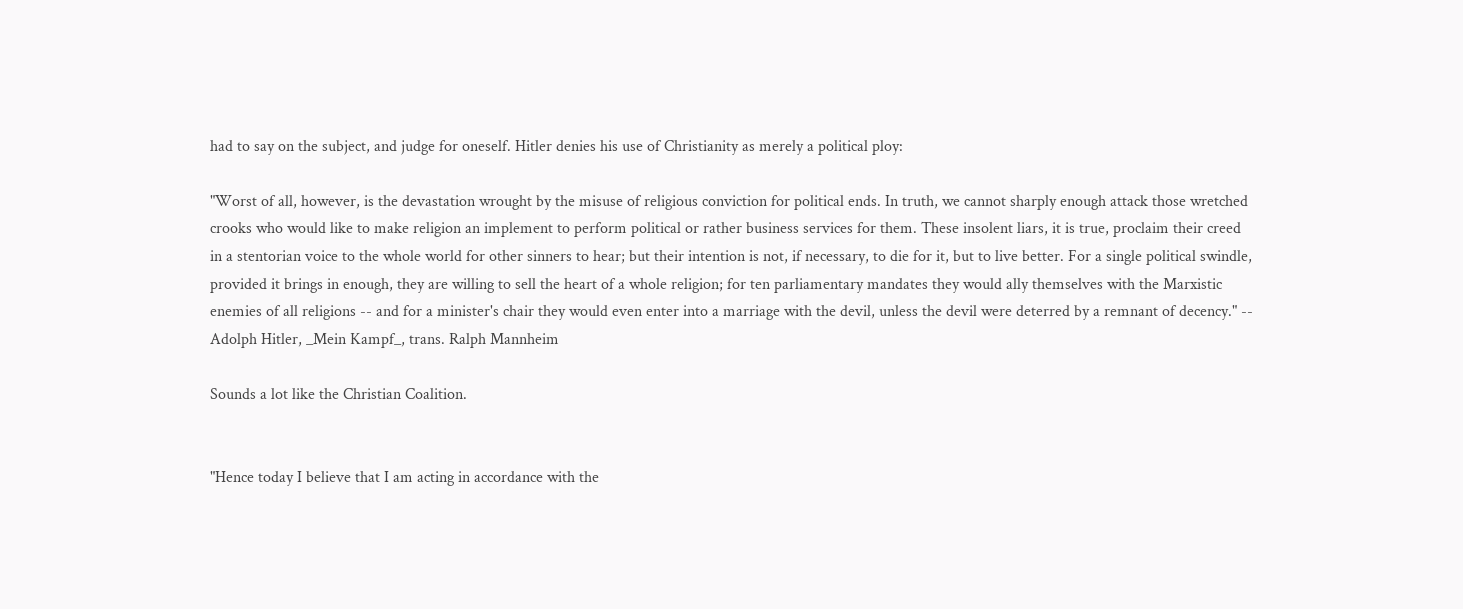had to say on the subject, and judge for oneself. Hitler denies his use of Christianity as merely a political ploy:

"Worst of all, however, is the devastation wrought by the misuse of religious conviction for political ends. In truth, we cannot sharply enough attack those wretched crooks who would like to make religion an implement to perform political or rather business services for them. These insolent liars, it is true, proclaim their creed in a stentorian voice to the whole world for other sinners to hear; but their intention is not, if necessary, to die for it, but to live better. For a single political swindle, provided it brings in enough, they are willing to sell the heart of a whole religion; for ten parliamentary mandates they would ally themselves with the Marxistic enemies of all religions -- and for a minister's chair they would even enter into a marriage with the devil, unless the devil were deterred by a remnant of decency." -- Adolph Hitler, _Mein Kampf_, trans. Ralph Mannheim

Sounds a lot like the Christian Coalition.


"Hence today I believe that I am acting in accordance with the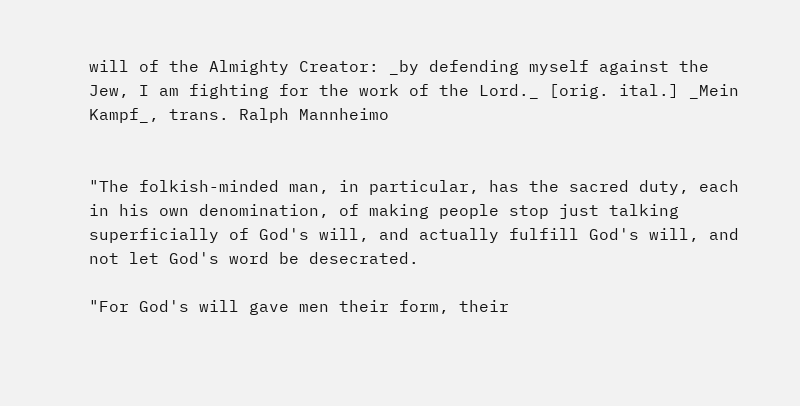will of the Almighty Creator: _by defending myself against the Jew, I am fighting for the work of the Lord._ [orig. ital.] _Mein Kampf_, trans. Ralph Mannheimo


"The folkish-minded man, in particular, has the sacred duty, each in his own denomination, of making people stop just talking superficially of God's will, and actually fulfill God's will, and not let God's word be desecrated.

"For God's will gave men their form, their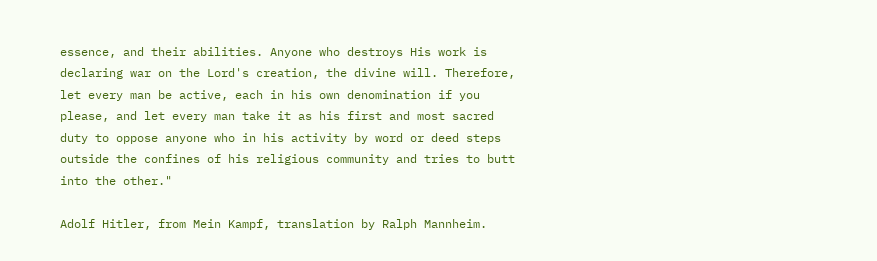essence, and their abilities. Anyone who destroys His work is declaring war on the Lord's creation, the divine will. Therefore, let every man be active, each in his own denomination if you please, and let every man take it as his first and most sacred duty to oppose anyone who in his activity by word or deed steps outside the confines of his religious community and tries to butt into the other."

Adolf Hitler, from Mein Kampf, translation by Ralph Mannheim.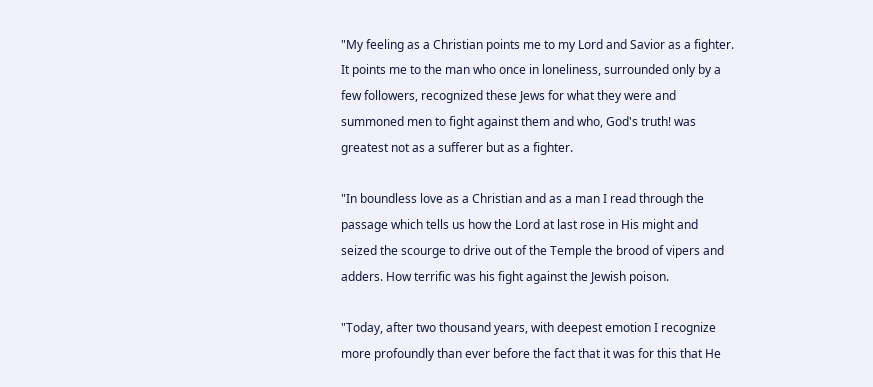"My feeling as a Christian points me to my Lord and Savior as a fighter. It points me to the man who once in loneliness, surrounded only by a few followers, recognized these Jews for what they were and summoned men to fight against them and who, God's truth! was greatest not as a sufferer but as a fighter.

"In boundless love as a Christian and as a man I read through the passage which tells us how the Lord at last rose in His might and seized the scourge to drive out of the Temple the brood of vipers and adders. How terrific was his fight against the Jewish poison.

"Today, after two thousand years, with deepest emotion I recognize more profoundly than ever before the fact that it was for this that He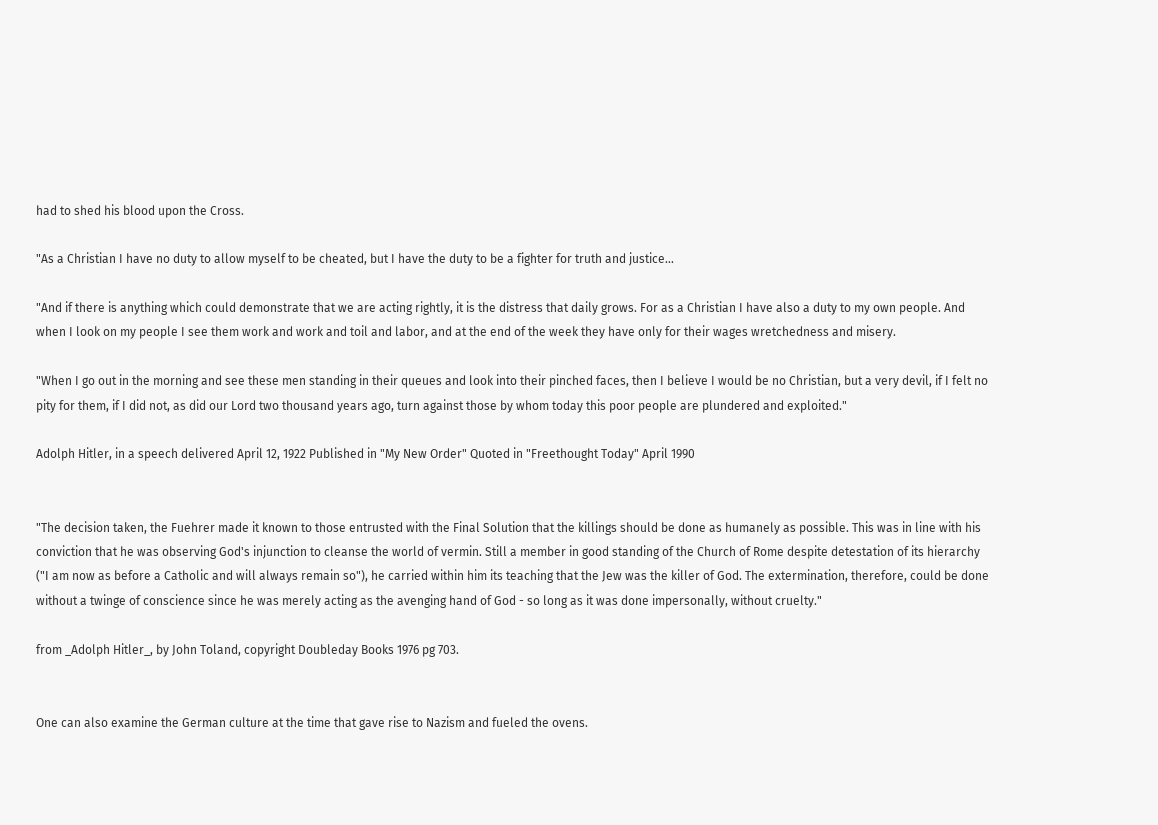had to shed his blood upon the Cross.

"As a Christian I have no duty to allow myself to be cheated, but I have the duty to be a fighter for truth and justice...

"And if there is anything which could demonstrate that we are acting rightly, it is the distress that daily grows. For as a Christian I have also a duty to my own people. And when I look on my people I see them work and work and toil and labor, and at the end of the week they have only for their wages wretchedness and misery.

"When I go out in the morning and see these men standing in their queues and look into their pinched faces, then I believe I would be no Christian, but a very devil, if I felt no pity for them, if I did not, as did our Lord two thousand years ago, turn against those by whom today this poor people are plundered and exploited."

Adolph Hitler, in a speech delivered April 12, 1922 Published in "My New Order" Quoted in "Freethought Today" April 1990


"The decision taken, the Fuehrer made it known to those entrusted with the Final Solution that the killings should be done as humanely as possible. This was in line with his conviction that he was observing God's injunction to cleanse the world of vermin. Still a member in good standing of the Church of Rome despite detestation of its hierarchy ("I am now as before a Catholic and will always remain so"), he carried within him its teaching that the Jew was the killer of God. The extermination, therefore, could be done without a twinge of conscience since he was merely acting as the avenging hand of God - so long as it was done impersonally, without cruelty."

from _Adolph Hitler_, by John Toland, copyright Doubleday Books 1976 pg 703.


One can also examine the German culture at the time that gave rise to Nazism and fueled the ovens.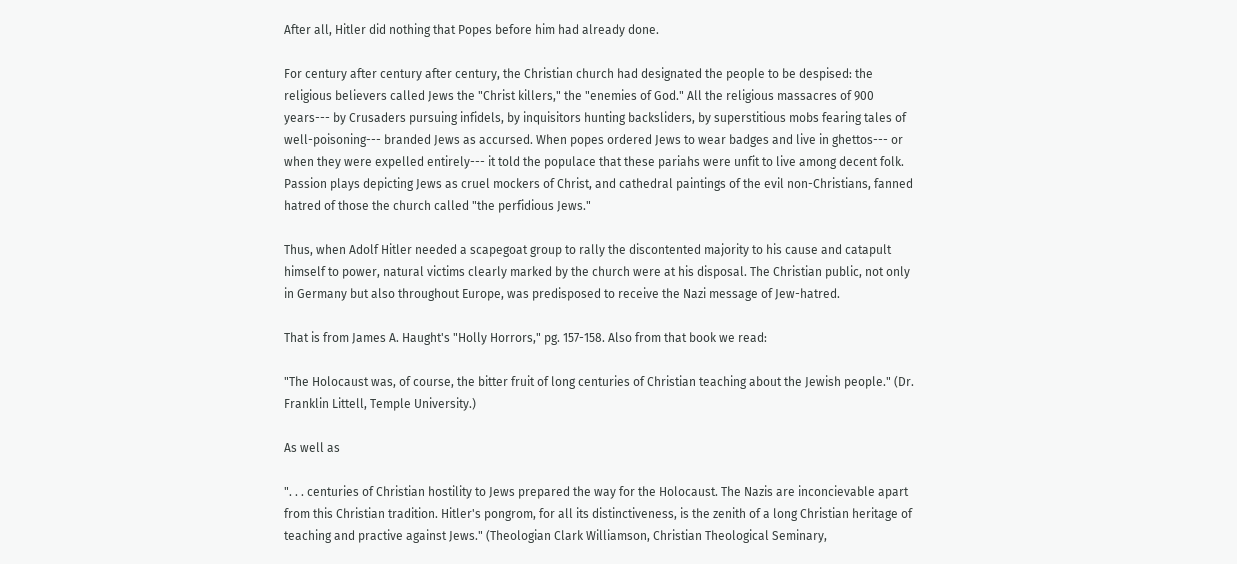After all, Hitler did nothing that Popes before him had already done.

For century after century after century, the Christian church had designated the people to be despised: the religious believers called Jews the "Christ killers," the "enemies of God." All the religious massacres of 900 years--- by Crusaders pursuing infidels, by inquisitors hunting backsliders, by superstitious mobs fearing tales of well-poisoning--- branded Jews as accursed. When popes ordered Jews to wear badges and live in ghettos--- or when they were expelled entirely--- it told the populace that these pariahs were unfit to live among decent folk. Passion plays depicting Jews as cruel mockers of Christ, and cathedral paintings of the evil non-Christians, fanned hatred of those the church called "the perfidious Jews."

Thus, when Adolf Hitler needed a scapegoat group to rally the discontented majority to his cause and catapult himself to power, natural victims clearly marked by the church were at his disposal. The Christian public, not only in Germany but also throughout Europe, was predisposed to receive the Nazi message of Jew-hatred.

That is from James A. Haught's "Holly Horrors," pg. 157-158. Also from that book we read:

"The Holocaust was, of course, the bitter fruit of long centuries of Christian teaching about the Jewish people." (Dr. Franklin Littell, Temple University.)

As well as

". . . centuries of Christian hostility to Jews prepared the way for the Holocaust. The Nazis are inconcievable apart from this Christian tradition. Hitler's pongrom, for all its distinctiveness, is the zenith of a long Christian heritage of teaching and practive against Jews." (Theologian Clark Williamson, Christian Theological Seminary,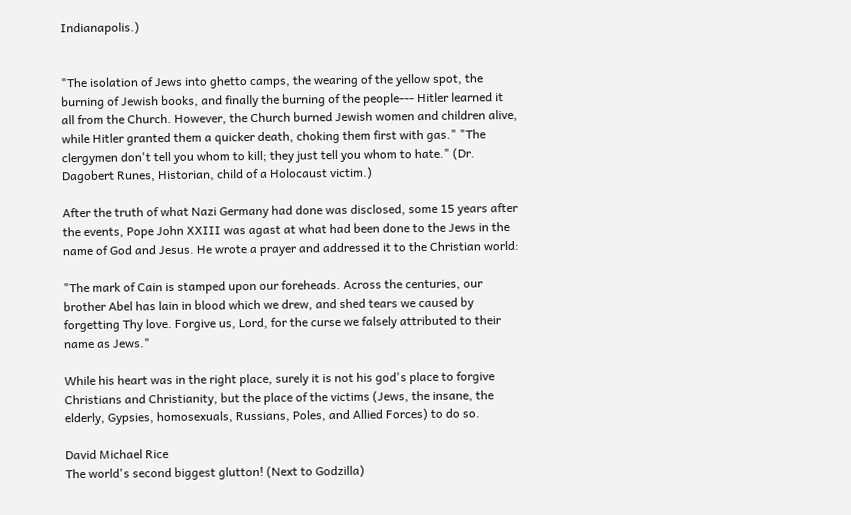Indianapolis.)


"The isolation of Jews into ghetto camps, the wearing of the yellow spot, the burning of Jewish books, and finally the burning of the people--- Hitler learned it all from the Church. However, the Church burned Jewish women and children alive, while Hitler granted them a quicker death, choking them first with gas." "The clergymen don't tell you whom to kill; they just tell you whom to hate." (Dr. Dagobert Runes, Historian, child of a Holocaust victim.)

After the truth of what Nazi Germany had done was disclosed, some 15 years after the events, Pope John XXIII was agast at what had been done to the Jews in the name of God and Jesus. He wrote a prayer and addressed it to the Christian world:

"The mark of Cain is stamped upon our foreheads. Across the centuries, our brother Abel has lain in blood which we drew, and shed tears we caused by forgetting Thy love. Forgive us, Lord, for the curse we falsely attributed to their name as Jews."

While his heart was in the right place, surely it is not his god's place to forgive Christians and Christianity, but the place of the victims (Jews, the insane, the elderly, Gypsies, homosexuals, Russians, Poles, and Allied Forces) to do so.

David Michael Rice
The world's second biggest glutton! (Next to Godzilla)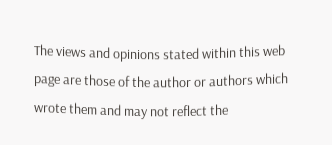The views and opinions stated within this web page are those of the author or authors which wrote them and may not reflect the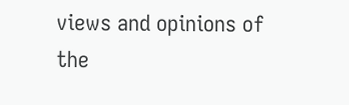views and opinions of the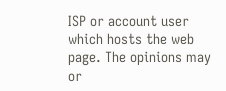ISP or account user which hosts the web page. The opinions may or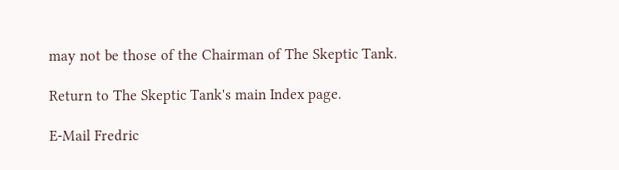may not be those of the Chairman of The Skeptic Tank.

Return to The Skeptic Tank's main Index page.

E-Mail Fredric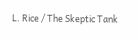L. Rice / The Skeptic Tank